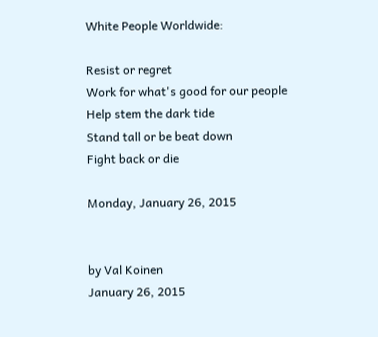White People Worldwide:

Resist or regret
Work for what's good for our people
Help stem the dark tide
Stand tall or be beat down
Fight back or die

Monday, January 26, 2015


by Val Koinen
January 26, 2015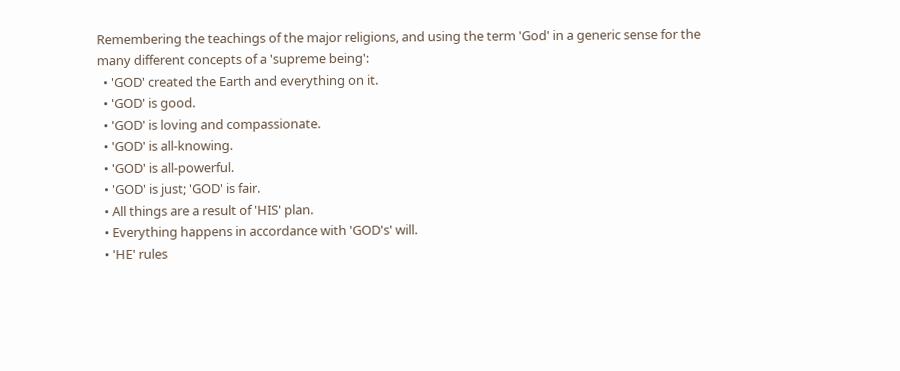Remembering the teachings of the major religions, and using the term 'God' in a generic sense for the many different concepts of a 'supreme being':
  • 'GOD' created the Earth and everything on it.
  • 'GOD' is good.
  • 'GOD' is loving and compassionate.
  • 'GOD' is all-knowing.
  • 'GOD' is all-powerful.
  • 'GOD' is just; 'GOD' is fair.
  • All things are a result of 'HIS' plan.
  • Everything happens in accordance with 'GOD's' will.
  • 'HE' rules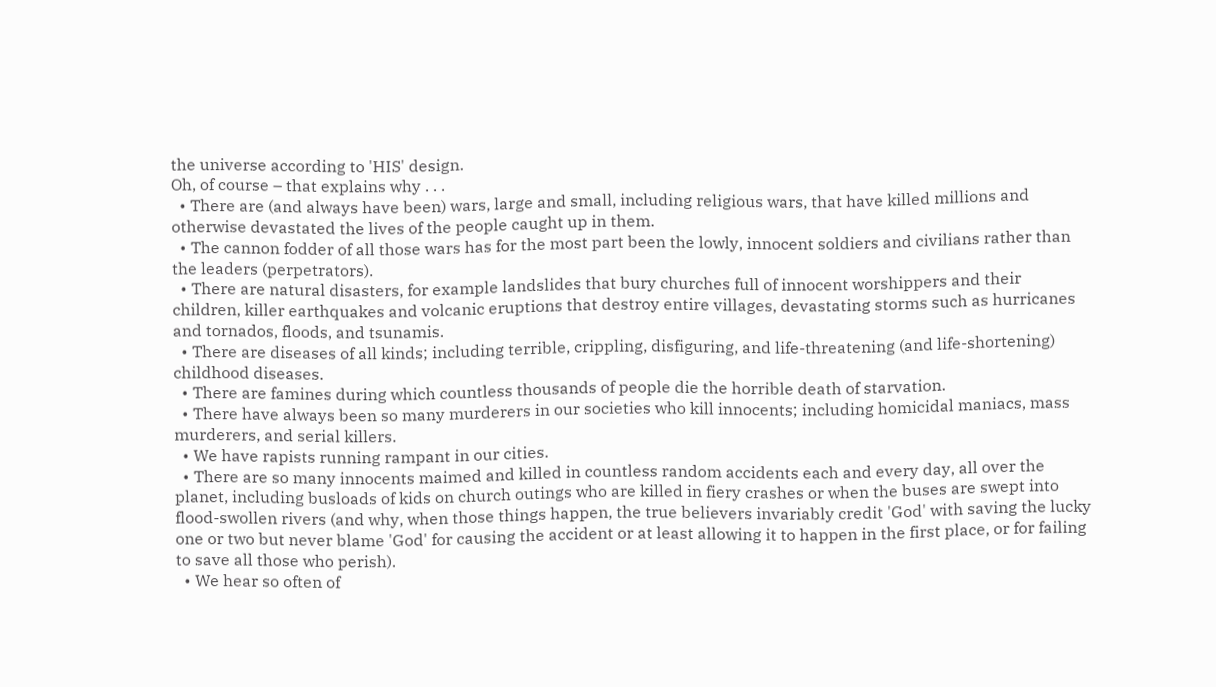the universe according to 'HIS' design.
Oh, of course – that explains why . . .
  • There are (and always have been) wars, large and small, including religious wars, that have killed millions and otherwise devastated the lives of the people caught up in them.
  • The cannon fodder of all those wars has for the most part been the lowly, innocent soldiers and civilians rather than the leaders (perpetrators).
  • There are natural disasters, for example landslides that bury churches full of innocent worshippers and their children, killer earthquakes and volcanic eruptions that destroy entire villages, devastating storms such as hurricanes and tornados, floods, and tsunamis.
  • There are diseases of all kinds; including terrible, crippling, disfiguring, and life-threatening (and life-shortening) childhood diseases.
  • There are famines during which countless thousands of people die the horrible death of starvation.
  • There have always been so many murderers in our societies who kill innocents; including homicidal maniacs, mass murderers, and serial killers.
  • We have rapists running rampant in our cities.
  • There are so many innocents maimed and killed in countless random accidents each and every day, all over the planet, including busloads of kids on church outings who are killed in fiery crashes or when the buses are swept into flood-swollen rivers (and why, when those things happen, the true believers invariably credit 'God' with saving the lucky one or two but never blame 'God' for causing the accident or at least allowing it to happen in the first place, or for failing to save all those who perish).
  • We hear so often of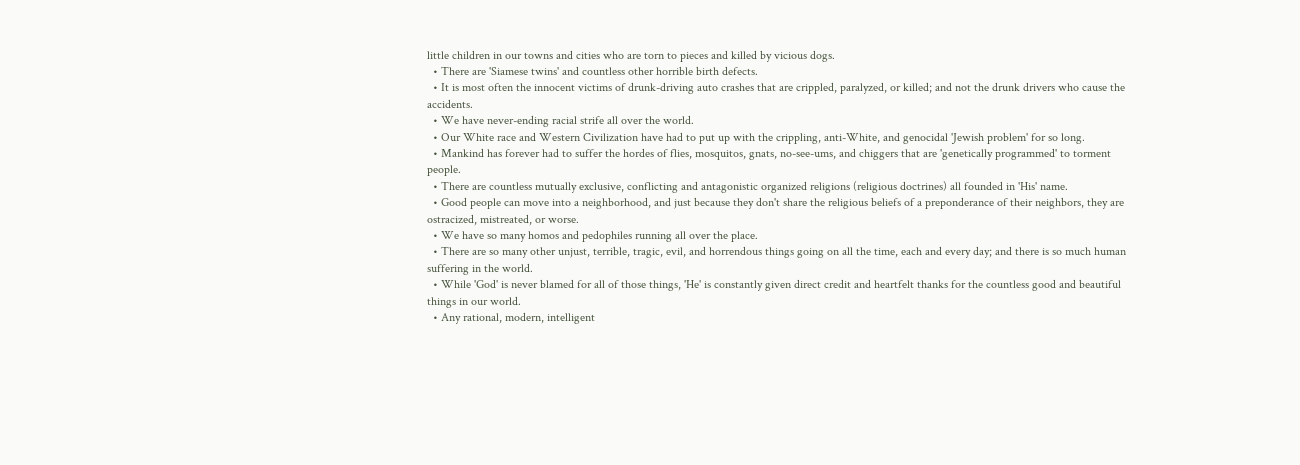little children in our towns and cities who are torn to pieces and killed by vicious dogs.
  • There are 'Siamese twins' and countless other horrible birth defects.
  • It is most often the innocent victims of drunk-driving auto crashes that are crippled, paralyzed, or killed; and not the drunk drivers who cause the accidents.
  • We have never-ending racial strife all over the world.
  • Our White race and Western Civilization have had to put up with the crippling, anti-White, and genocidal 'Jewish problem' for so long.
  • Mankind has forever had to suffer the hordes of flies, mosquitos, gnats, no-see-ums, and chiggers that are 'genetically programmed' to torment people.
  • There are countless mutually exclusive, conflicting and antagonistic organized religions (religious doctrines) all founded in 'His' name.
  • Good people can move into a neighborhood, and just because they don't share the religious beliefs of a preponderance of their neighbors, they are ostracized, mistreated, or worse.
  • We have so many homos and pedophiles running all over the place.
  • There are so many other unjust, terrible, tragic, evil, and horrendous things going on all the time, each and every day; and there is so much human suffering in the world.
  • While 'God' is never blamed for all of those things, 'He' is constantly given direct credit and heartfelt thanks for the countless good and beautiful things in our world.
  • Any rational, modern, intelligent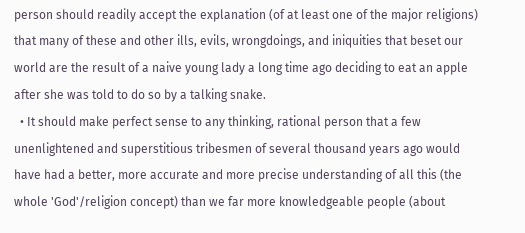person should readily accept the explanation (of at least one of the major religions) that many of these and other ills, evils, wrongdoings, and iniquities that beset our world are the result of a naive young lady a long time ago deciding to eat an apple after she was told to do so by a talking snake.
  • It should make perfect sense to any thinking, rational person that a few unenlightened and superstitious tribesmen of several thousand years ago would have had a better, more accurate and more precise understanding of all this (the whole 'God'/religion concept) than we far more knowledgeable people (about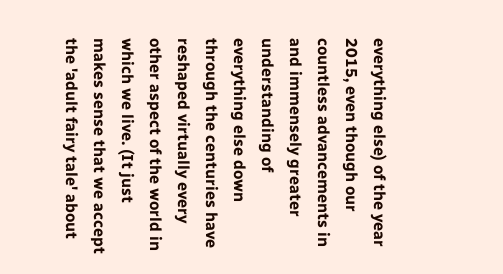everything else) of the year 2015, even though our countless advancements in and immensely greater understanding of everything else down through the centuries have reshaped virtually every other aspect of the world in which we live. (It just makes sense that we accept the 'adult fairy tale' about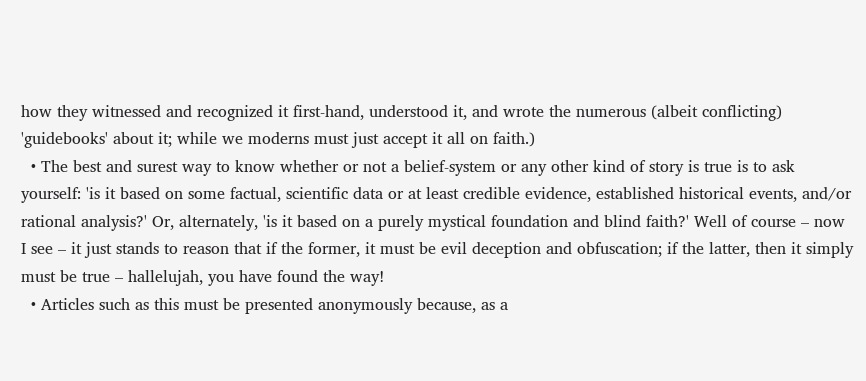how they witnessed and recognized it first-hand, understood it, and wrote the numerous (albeit conflicting) 'guidebooks' about it; while we moderns must just accept it all on faith.)
  • The best and surest way to know whether or not a belief-system or any other kind of story is true is to ask yourself: 'is it based on some factual, scientific data or at least credible evidence, established historical events, and/or rational analysis?' Or, alternately, 'is it based on a purely mystical foundation and blind faith?' Well of course – now I see – it just stands to reason that if the former, it must be evil deception and obfuscation; if the latter, then it simply must be true – hallelujah, you have found the way!
  • Articles such as this must be presented anonymously because, as a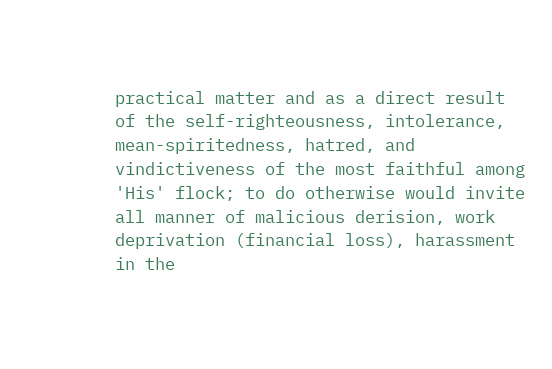practical matter and as a direct result of the self-righteousness, intolerance, mean-spiritedness, hatred, and vindictiveness of the most faithful among 'His' flock; to do otherwise would invite all manner of malicious derision, work deprivation (financial loss), harassment in the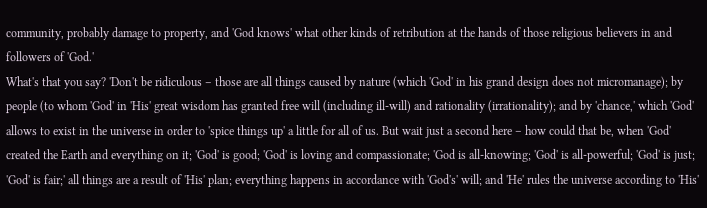community, probably damage to property, and 'God knows' what other kinds of retribution at the hands of those religious believers in and followers of 'God.'
What's that you say? 'Don't be ridiculous – those are all things caused by nature (which 'God' in his grand design does not micromanage); by people (to whom 'God' in 'His' great wisdom has granted free will (including ill-will) and rationality (irrationality); and by 'chance,' which 'God' allows to exist in the universe in order to 'spice things up' a little for all of us. But wait just a second here – how could that be, when 'God' created the Earth and everything on it; 'God' is good; 'God' is loving and compassionate; 'God is all-knowing; 'God' is all-powerful; 'God' is just; 'God' is fair;' all things are a result of 'His' plan; everything happens in accordance with 'God's' will; and 'He' rules the universe according to 'His'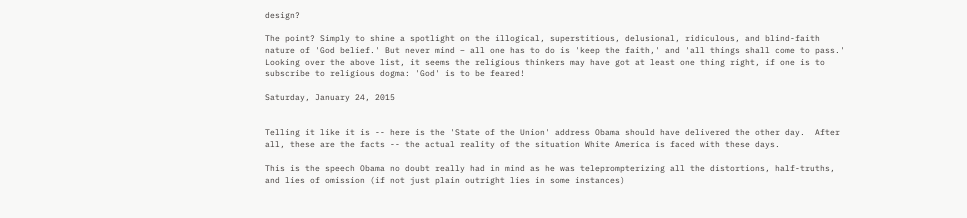design?

The point? Simply to shine a spotlight on the illogical, superstitious, delusional, ridiculous, and blind-faith nature of 'God belief.' But never mind – all one has to do is 'keep the faith,' and 'all things shall come to pass.' Looking over the above list, it seems the religious thinkers may have got at least one thing right, if one is to subscribe to religious dogma: 'God' is to be feared!

Saturday, January 24, 2015


Telling it like it is -- here is the 'State of the Union' address Obama should have delivered the other day.  After all, these are the facts -- the actual reality of the situation White America is faced with these days.

This is the speech Obama no doubt really had in mind as he was teleprompterizing all the distortions, half-truths, and lies of omission (if not just plain outright lies in some instances)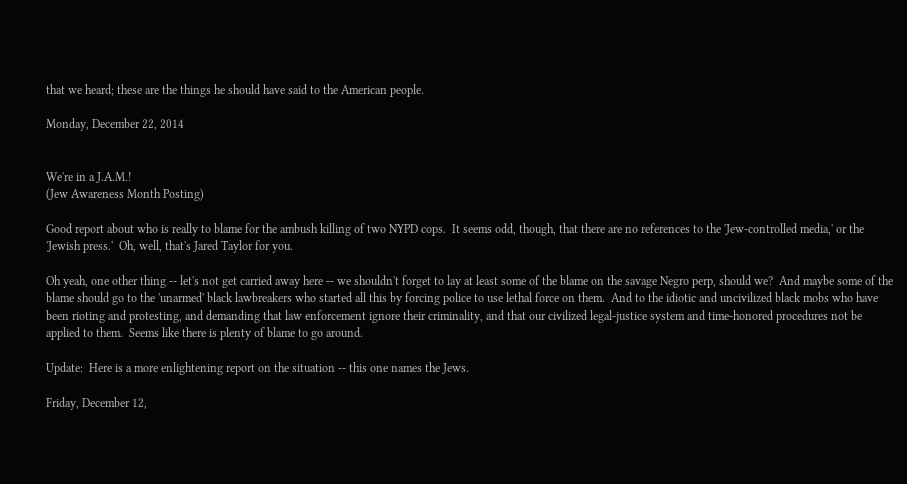that we heard; these are the things he should have said to the American people.

Monday, December 22, 2014


We're in a J.A.M.!
(Jew Awareness Month Posting)

Good report about who is really to blame for the ambush killing of two NYPD cops.  It seems odd, though, that there are no references to the 'Jew-controlled media,' or the 'Jewish press.'  Oh, well, that's Jared Taylor for you.

Oh yeah, one other thing -- let's not get carried away here -- we shouldn't forget to lay at least some of the blame on the savage Negro perp, should we?  And maybe some of the blame should go to the 'unarmed' black lawbreakers who started all this by forcing police to use lethal force on them.  And to the idiotic and uncivilized black mobs who have been rioting and protesting, and demanding that law enforcement ignore their criminality, and that our civilized legal-justice system and time-honored procedures not be applied to them.  Seems like there is plenty of blame to go around.

Update:  Here is a more enlightening report on the situation -- this one names the Jews.

Friday, December 12,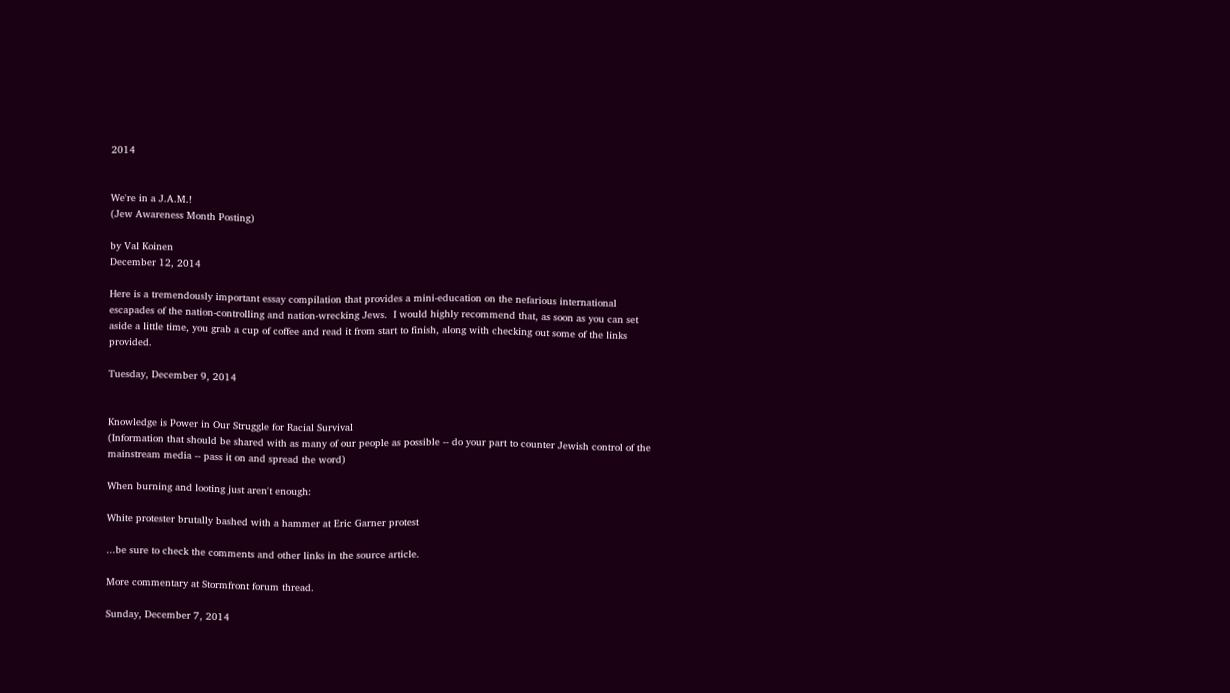2014


We're in a J.A.M.!
(Jew Awareness Month Posting)

by Val Koinen
December 12, 2014

Here is a tremendously important essay compilation that provides a mini-education on the nefarious international escapades of the nation-controlling and nation-wrecking Jews.  I would highly recommend that, as soon as you can set aside a little time, you grab a cup of coffee and read it from start to finish, along with checking out some of the links provided.

Tuesday, December 9, 2014


Knowledge is Power in Our Struggle for Racial Survival
(Information that should be shared with as many of our people as possible -- do your part to counter Jewish control of the mainstream media -- pass it on and spread the word)

When burning and looting just aren't enough:

White protester brutally bashed with a hammer at Eric Garner protest

...be sure to check the comments and other links in the source article.

More commentary at Stormfront forum thread.

Sunday, December 7, 2014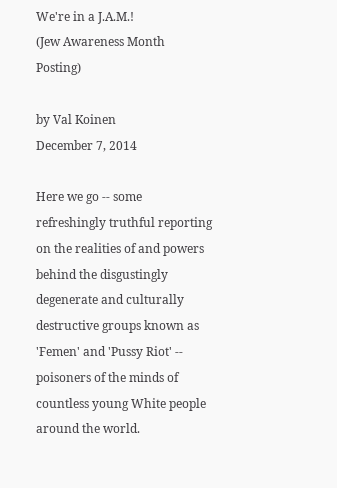We're in a J.A.M.!
(Jew Awareness Month Posting)

by Val Koinen
December 7, 2014

Here we go -- some refreshingly truthful reporting on the realities of and powers behind the disgustingly degenerate and culturally destructive groups known as 'Femen' and 'Pussy Riot' -- poisoners of the minds of countless young White people around the world.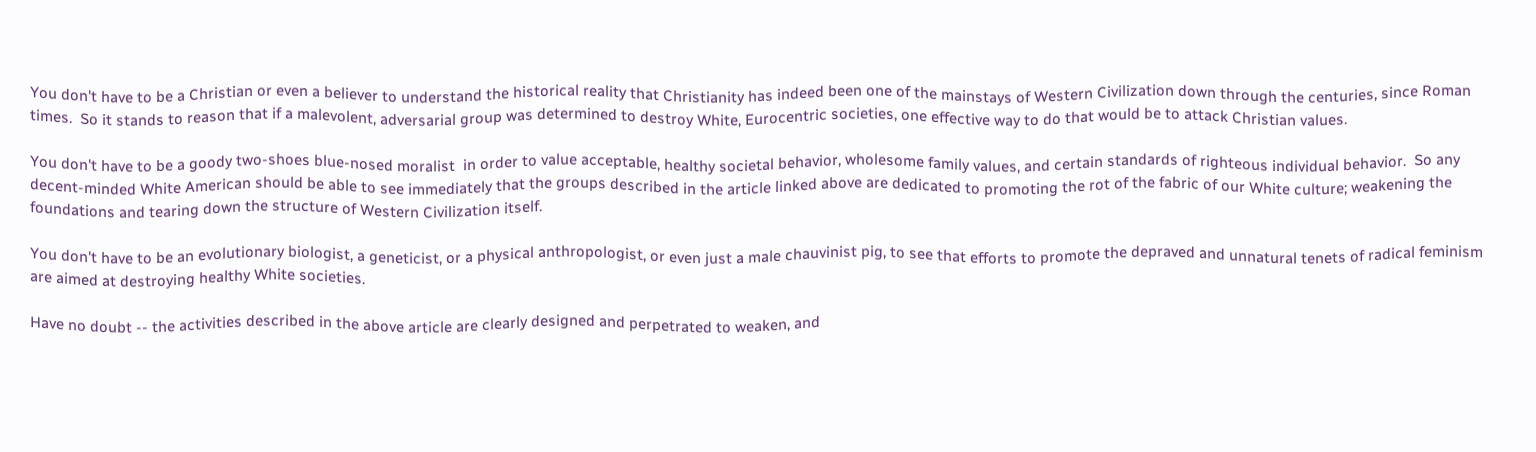You don't have to be a Christian or even a believer to understand the historical reality that Christianity has indeed been one of the mainstays of Western Civilization down through the centuries, since Roman times.  So it stands to reason that if a malevolent, adversarial group was determined to destroy White, Eurocentric societies, one effective way to do that would be to attack Christian values.

You don't have to be a goody two-shoes blue-nosed moralist  in order to value acceptable, healthy societal behavior, wholesome family values, and certain standards of righteous individual behavior.  So any decent-minded White American should be able to see immediately that the groups described in the article linked above are dedicated to promoting the rot of the fabric of our White culture; weakening the foundations and tearing down the structure of Western Civilization itself.

You don't have to be an evolutionary biologist, a geneticist, or a physical anthropologist, or even just a male chauvinist pig, to see that efforts to promote the depraved and unnatural tenets of radical feminism are aimed at destroying healthy White societies.

Have no doubt -- the activities described in the above article are clearly designed and perpetrated to weaken, and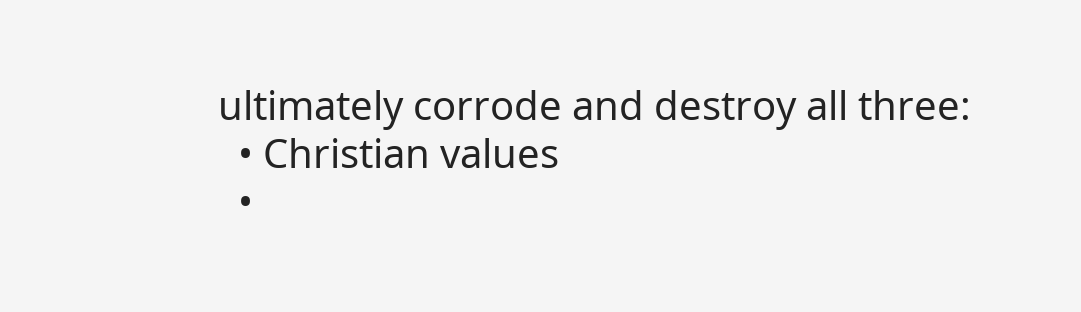ultimately corrode and destroy all three:
  • Christian values
  •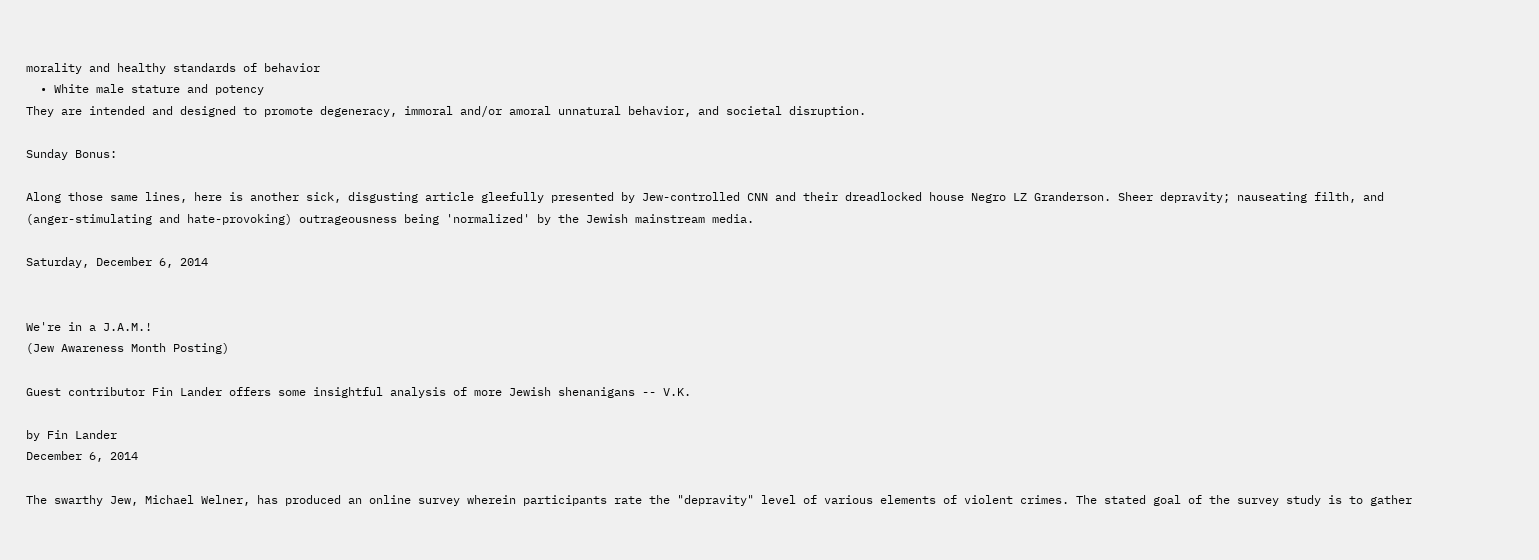morality and healthy standards of behavior
  • White male stature and potency
They are intended and designed to promote degeneracy, immoral and/or amoral unnatural behavior, and societal disruption.

Sunday Bonus:

Along those same lines, here is another sick, disgusting article gleefully presented by Jew-controlled CNN and their dreadlocked house Negro LZ Granderson. Sheer depravity; nauseating filth, and (anger-stimulating and hate-provoking) outrageousness being 'normalized' by the Jewish mainstream media.

Saturday, December 6, 2014


We're in a J.A.M.!
(Jew Awareness Month Posting)

Guest contributor Fin Lander offers some insightful analysis of more Jewish shenanigans -- V.K.

by Fin Lander
December 6, 2014

The swarthy Jew, Michael Welner, has produced an online survey wherein participants rate the "depravity" level of various elements of violent crimes. The stated goal of the survey study is to gather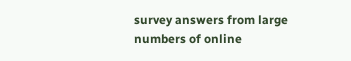survey answers from large numbers of online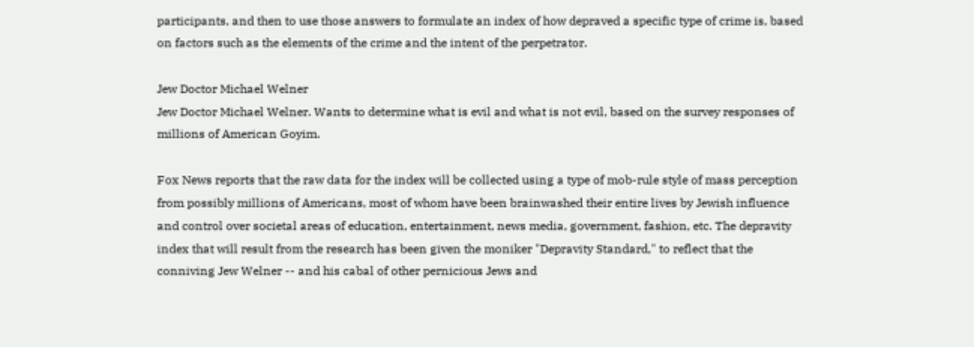participants, and then to use those answers to formulate an index of how depraved a specific type of crime is, based on factors such as the elements of the crime and the intent of the perpetrator.

Jew Doctor Michael Welner
Jew Doctor Michael Welner. Wants to determine what is evil and what is not evil, based on the survey responses of millions of American Goyim.

Fox News reports that the raw data for the index will be collected using a type of mob-rule style of mass perception from possibly millions of Americans, most of whom have been brainwashed their entire lives by Jewish influence and control over societal areas of education, entertainment, news media, government, fashion, etc. The depravity index that will result from the research has been given the moniker "Depravity Standard," to reflect that the conniving Jew Welner -- and his cabal of other pernicious Jews and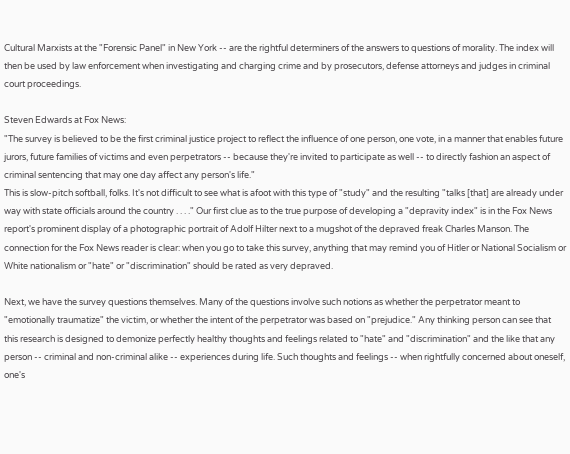Cultural Marxists at the "Forensic Panel" in New York -- are the rightful determiners of the answers to questions of morality. The index will then be used by law enforcement when investigating and charging crime and by prosecutors, defense attorneys and judges in criminal court proceedings.

Steven Edwards at Fox News:
"The survey is believed to be the first criminal justice project to reflect the influence of one person, one vote, in a manner that enables future jurors, future families of victims and even perpetrators -- because they're invited to participate as well -- to directly fashion an aspect of criminal sentencing that may one day affect any person's life."
This is slow-pitch softball, folks. It's not difficult to see what is afoot with this type of "study" and the resulting "talks [that] are already under way with state officials around the country . . . ." Our first clue as to the true purpose of developing a "depravity index" is in the Fox News report's prominent display of a photographic portrait of Adolf Hilter next to a mugshot of the depraved freak Charles Manson. The connection for the Fox News reader is clear: when you go to take this survey, anything that may remind you of Hitler or National Socialism or White nationalism or "hate" or "discrimination" should be rated as very depraved.

Next, we have the survey questions themselves. Many of the questions involve such notions as whether the perpetrator meant to "emotionally traumatize" the victim, or whether the intent of the perpetrator was based on "prejudice." Any thinking person can see that this research is designed to demonize perfectly healthy thoughts and feelings related to "hate" and "discrimination" and the like that any person -- criminal and non-criminal alike -- experiences during life. Such thoughts and feelings -- when rightfully concerned about oneself, one's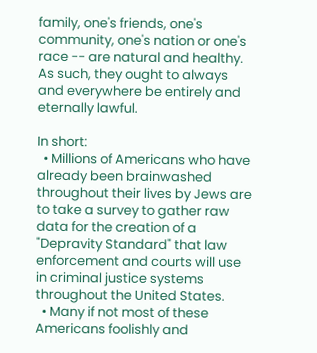family, one's friends, one's community, one's nation or one's race -- are natural and healthy. As such, they ought to always and everywhere be entirely and eternally lawful.

In short:
  • Millions of Americans who have already been brainwashed throughout their lives by Jews are to take a survey to gather raw data for the creation of a "Depravity Standard" that law enforcement and courts will use in criminal justice systems throughout the United States.
  • Many if not most of these Americans foolishly and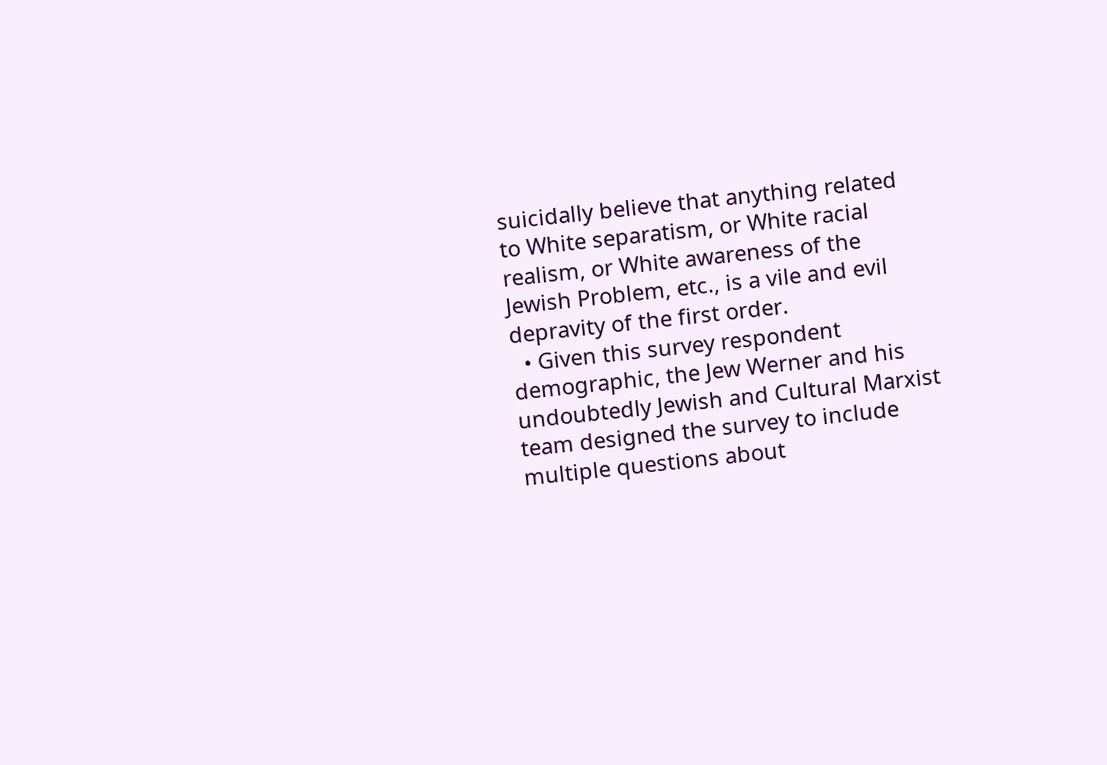suicidally believe that anything related to White separatism, or White racial realism, or White awareness of the Jewish Problem, etc., is a vile and evil depravity of the first order.
  • Given this survey respondent demographic, the Jew Werner and his undoubtedly Jewish and Cultural Marxist team designed the survey to include multiple questions about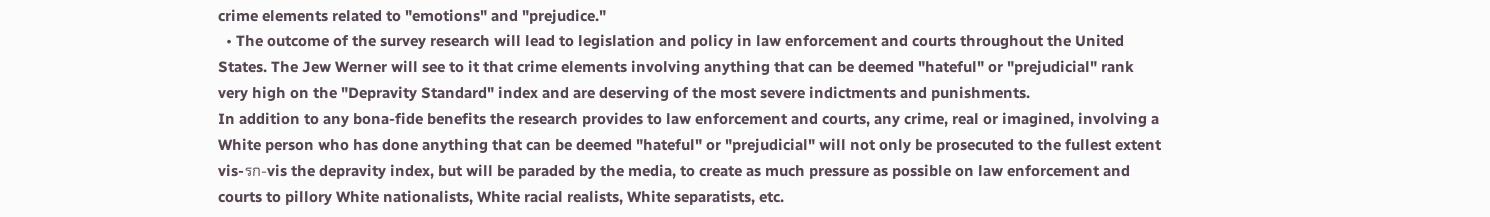crime elements related to "emotions" and "prejudice."
  • The outcome of the survey research will lead to legislation and policy in law enforcement and courts throughout the United States. The Jew Werner will see to it that crime elements involving anything that can be deemed "hateful" or "prejudicial" rank very high on the "Depravity Standard" index and are deserving of the most severe indictments and punishments.
In addition to any bona-fide benefits the research provides to law enforcement and courts, any crime, real or imagined, involving a White person who has done anything that can be deemed "hateful" or "prejudicial" will not only be prosecuted to the fullest extent vis-รก-vis the depravity index, but will be paraded by the media, to create as much pressure as possible on law enforcement and courts to pillory White nationalists, White racial realists, White separatists, etc.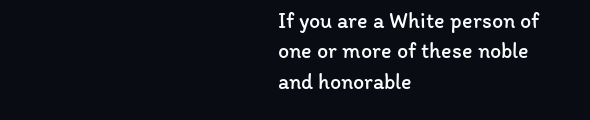If you are a White person of one or more of these noble and honorable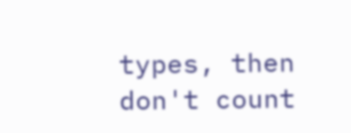types, then don't count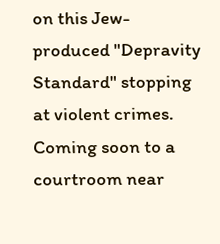on this Jew-produced "Depravity Standard" stopping at violent crimes. Coming soon to a courtroom near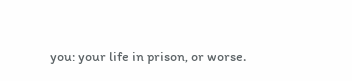you: your life in prison, or worse.